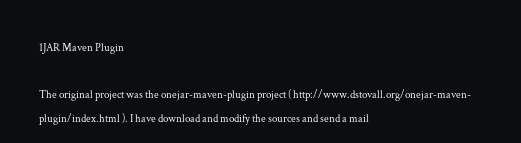1JAR Maven Plugin

The original project was the onejar-maven-plugin project ( http://www.dstovall.org/onejar-maven-plugin/index.html ). I have download and modify the sources and send a mail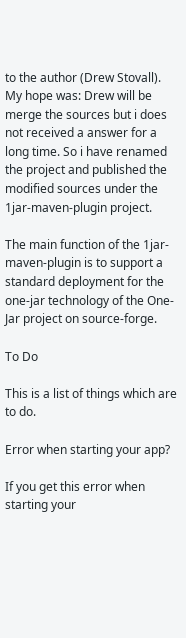to the author (Drew Stovall). My hope was: Drew will be merge the sources but i does not received a answer for a long time. So i have renamed the project and published the modified sources under the 1jar-maven-plugin project.

The main function of the 1jar-maven-plugin is to support a standard deployment for the one-jar technology of the One-Jar project on source-forge.

To Do

This is a list of things which are to do.

Error when starting your app?

If you get this error when starting your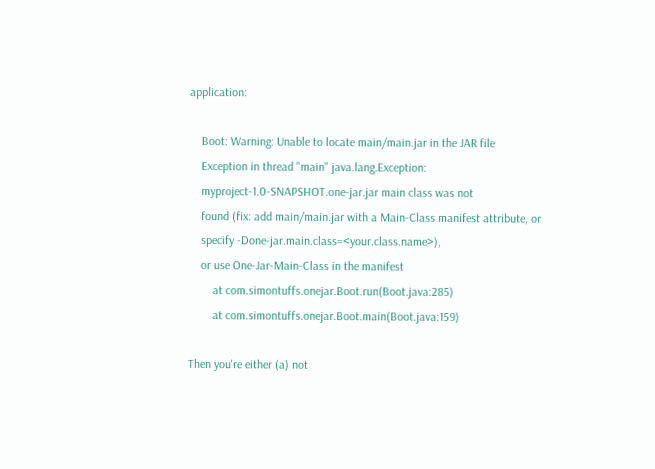application:

    Boot: Warning: Unable to locate main/main.jar in the JAR file
    Exception in thread "main" java.lang.Exception:
    myproject-1.0-SNAPSHOT.one-jar.jar main class was not
    found (fix: add main/main.jar with a Main-Class manifest attribute, or
    specify -Done-jar.main.class=<your.class.name>),
    or use One-Jar-Main-Class in the manifest
        at com.simontuffs.onejar.Boot.run(Boot.java:285)
        at com.simontuffs.onejar.Boot.main(Boot.java:159)

Then you're either (a) not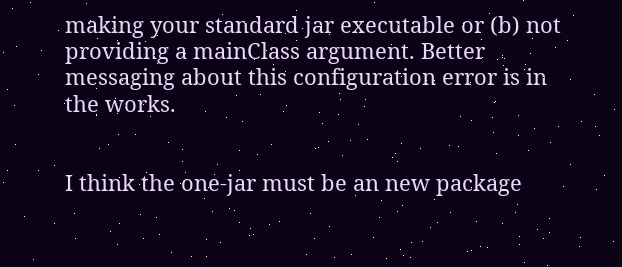making your standard jar executable or (b) not providing a mainClass argument. Better messaging about this configuration error is in the works.


I think the one-jar must be an new package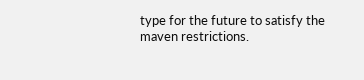type for the future to satisfy the maven restrictions.